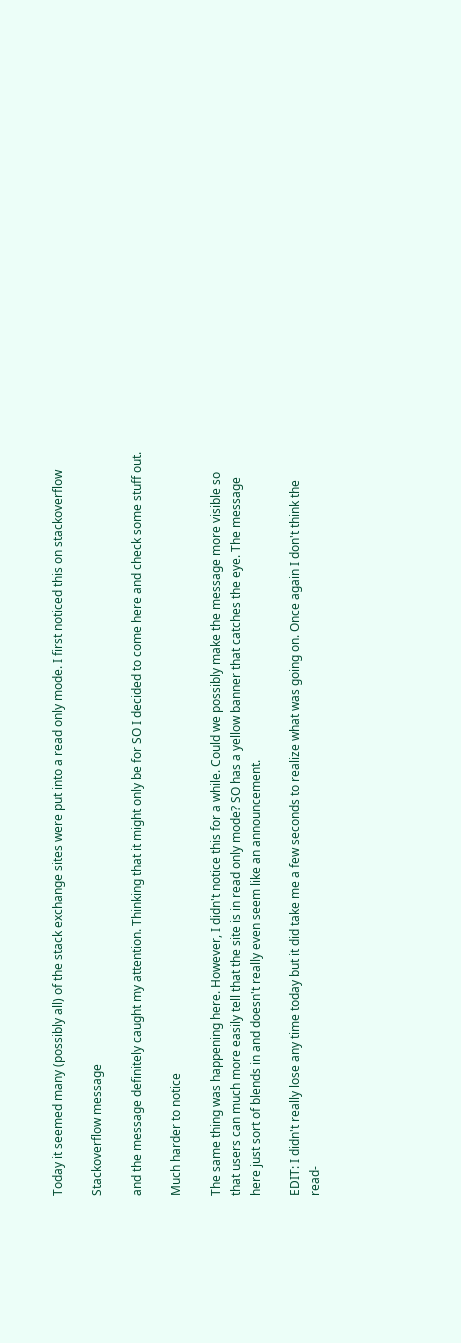Today it seemed many (possibly all) of the stack exchange sites were put into a read only mode. I first noticed this on stackoverflow

Stackoverflow message

and the message definitely caught my attention. Thinking that it might only be for SO I decided to come here and check some stuff out.

Much harder to notice

The same thing was happening here. However, I didn't notice this for a while. Could we possibly make the message more visible so that users can much more easily tell that the site is in read only mode? SO has a yellow banner that catches the eye. The message here just sort of blends in and doesn't really even seem like an announcement.

EDIT: I didn't really lose any time today but it did take me a few seconds to realize what was going on. Once again I don't think the read-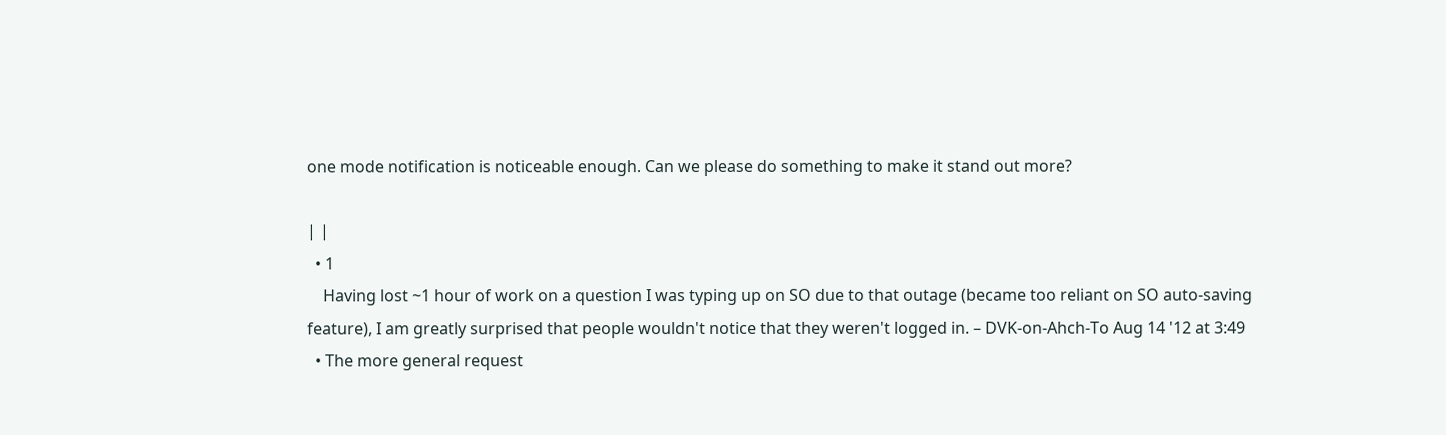one mode notification is noticeable enough. Can we please do something to make it stand out more?

| |
  • 1
    Having lost ~1 hour of work on a question I was typing up on SO due to that outage (became too reliant on SO auto-saving feature), I am greatly surprised that people wouldn't notice that they weren't logged in. – DVK-on-Ahch-To Aug 14 '12 at 3:49
  • The more general request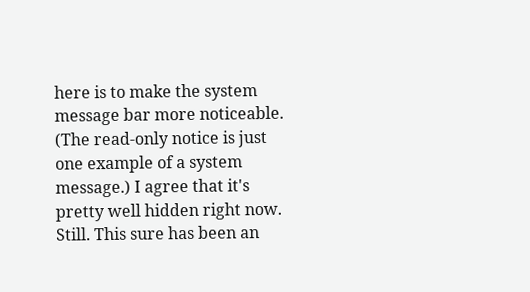here is to make the system message bar more noticeable. (The read-only notice is just one example of a system message.) I agree that it's pretty well hidden right now. Still. This sure has been an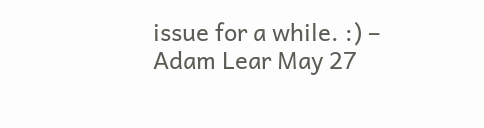issue for a while. :) – Adam Lear May 27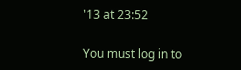'13 at 23:52

You must log in to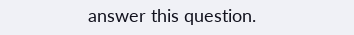answer this question.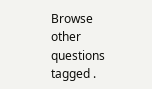Browse other questions tagged .